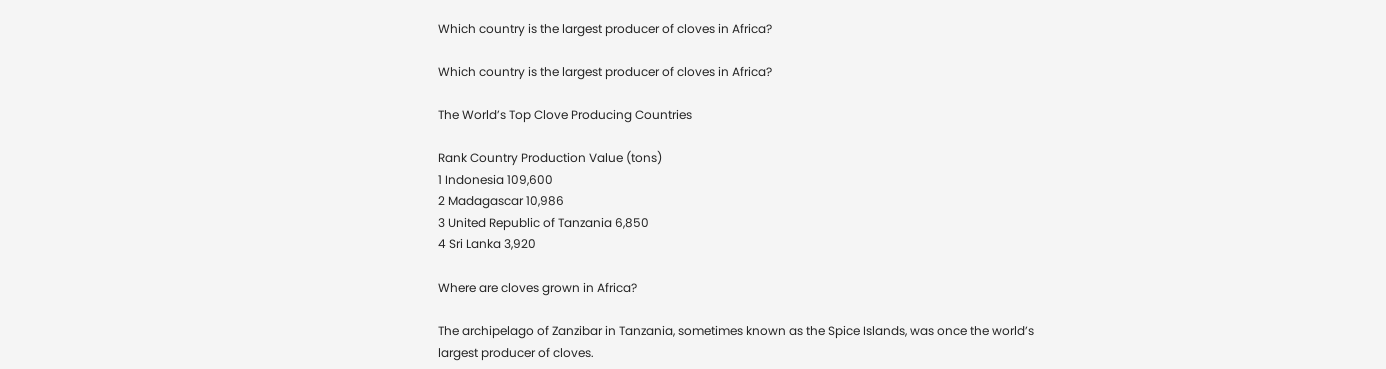Which country is the largest producer of cloves in Africa?

Which country is the largest producer of cloves in Africa?

The World’s Top Clove Producing Countries

Rank Country Production Value (tons)
1 Indonesia 109,600
2 Madagascar 10,986
3 United Republic of Tanzania 6,850
4 Sri Lanka 3,920

Where are cloves grown in Africa?

The archipelago of Zanzibar in Tanzania, sometimes known as the Spice Islands, was once the world’s largest producer of cloves.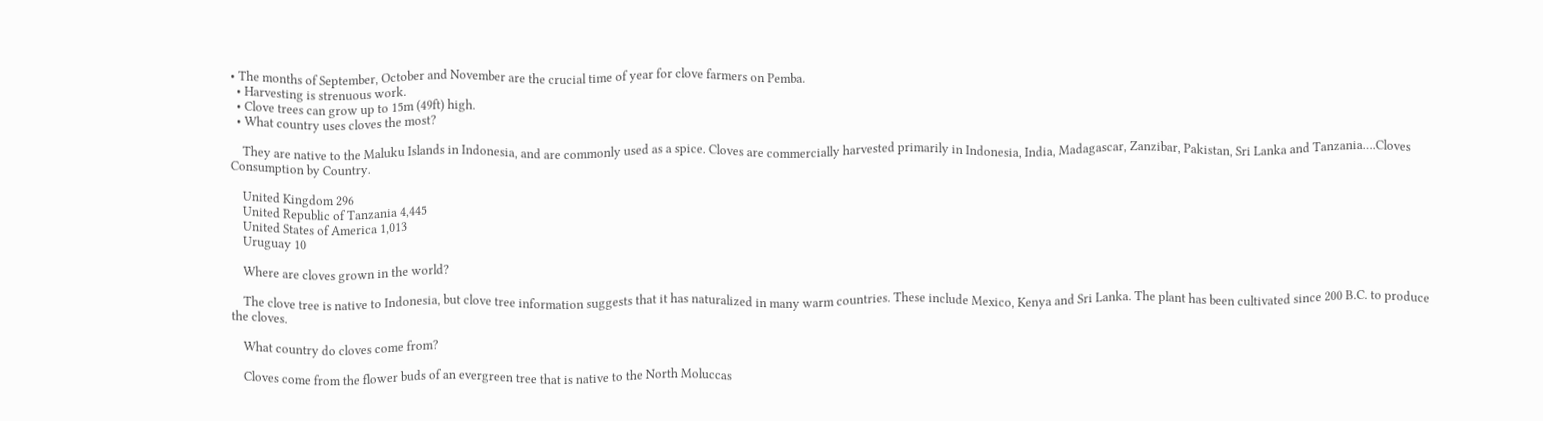• The months of September, October and November are the crucial time of year for clove farmers on Pemba.
  • Harvesting is strenuous work.
  • Clove trees can grow up to 15m (49ft) high.
  • What country uses cloves the most?

    They are native to the Maluku Islands in Indonesia, and are commonly used as a spice. Cloves are commercially harvested primarily in Indonesia, India, Madagascar, Zanzibar, Pakistan, Sri Lanka and Tanzania….Cloves Consumption by Country.

    United Kingdom 296
    United Republic of Tanzania 4,445
    United States of America 1,013
    Uruguay 10

    Where are cloves grown in the world?

    The clove tree is native to Indonesia, but clove tree information suggests that it has naturalized in many warm countries. These include Mexico, Kenya and Sri Lanka. The plant has been cultivated since 200 B.C. to produce the cloves.

    What country do cloves come from?

    Cloves come from the flower buds of an evergreen tree that is native to the North Moluccas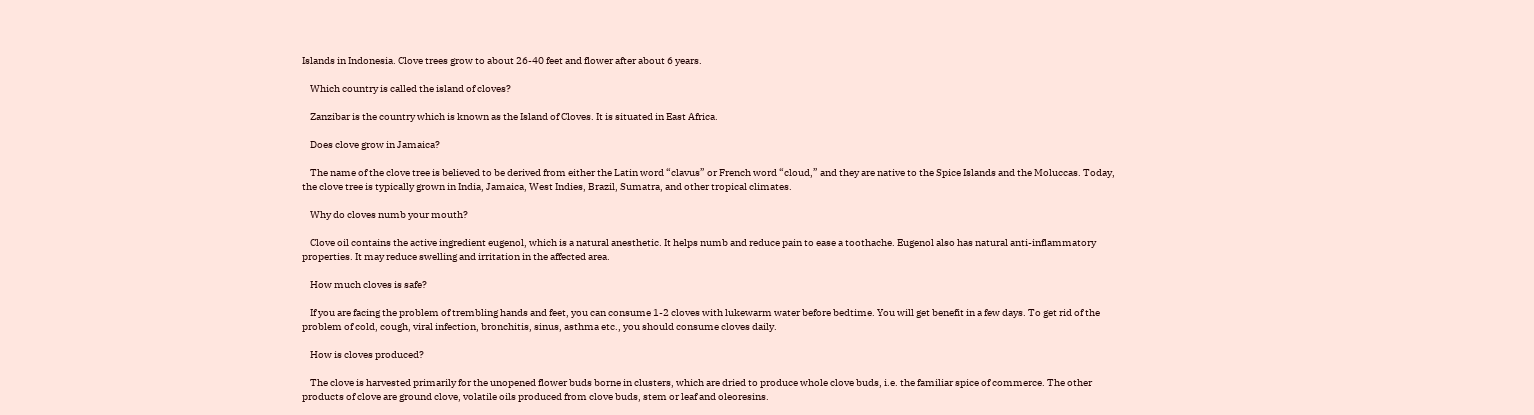Islands in Indonesia. Clove trees grow to about 26-40 feet and flower after about 6 years.

    Which country is called the island of cloves?

    Zanzibar is the country which is known as the Island of Cloves. It is situated in East Africa.

    Does clove grow in Jamaica?

    The name of the clove tree is believed to be derived from either the Latin word “clavus” or French word “cloud,” and they are native to the Spice Islands and the Moluccas. Today, the clove tree is typically grown in India, Jamaica, West Indies, Brazil, Sumatra, and other tropical climates.

    Why do cloves numb your mouth?

    Clove oil contains the active ingredient eugenol, which is a natural anesthetic. It helps numb and reduce pain to ease a toothache. Eugenol also has natural anti-inflammatory properties. It may reduce swelling and irritation in the affected area.

    How much cloves is safe?

    If you are facing the problem of trembling hands and feet, you can consume 1-2 cloves with lukewarm water before bedtime. You will get benefit in a few days. To get rid of the problem of cold, cough, viral infection, bronchitis, sinus, asthma etc., you should consume cloves daily.

    How is cloves produced?

    The clove is harvested primarily for the unopened flower buds borne in clusters, which are dried to produce whole clove buds, i.e. the familiar spice of commerce. The other products of clove are ground clove, volatile oils produced from clove buds, stem or leaf and oleoresins.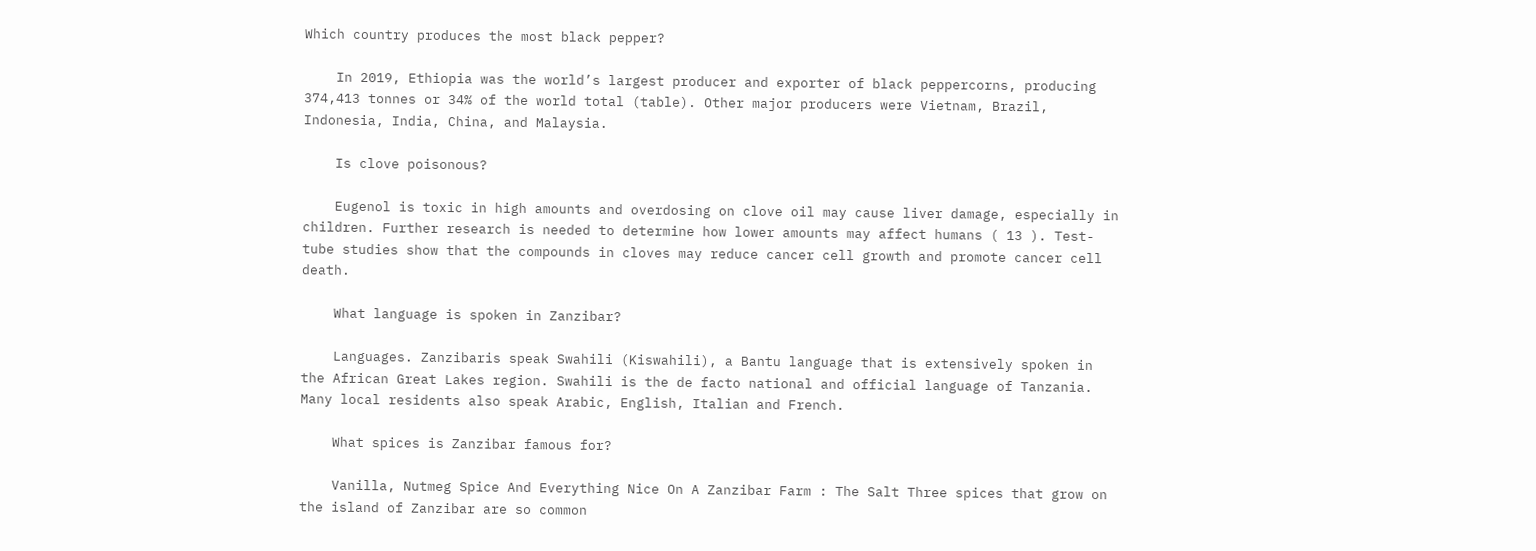Which country produces the most black pepper?

    In 2019, Ethiopia was the world’s largest producer and exporter of black peppercorns, producing 374,413 tonnes or 34% of the world total (table). Other major producers were Vietnam, Brazil, Indonesia, India, China, and Malaysia.

    Is clove poisonous?

    Eugenol is toxic in high amounts and overdosing on clove oil may cause liver damage, especially in children. Further research is needed to determine how lower amounts may affect humans ( 13 ). Test-tube studies show that the compounds in cloves may reduce cancer cell growth and promote cancer cell death.

    What language is spoken in Zanzibar?

    Languages. Zanzibaris speak Swahili (Kiswahili), a Bantu language that is extensively spoken in the African Great Lakes region. Swahili is the de facto national and official language of Tanzania. Many local residents also speak Arabic, English, Italian and French.

    What spices is Zanzibar famous for?

    Vanilla, Nutmeg Spice And Everything Nice On A Zanzibar Farm : The Salt Three spices that grow on the island of Zanzibar are so common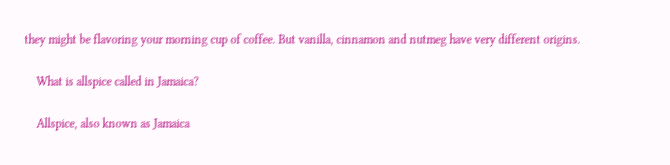they might be flavoring your morning cup of coffee. But vanilla, cinnamon and nutmeg have very different origins.

    What is allspice called in Jamaica?

    Allspice, also known as Jamaica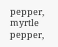pepper, myrtle pepper,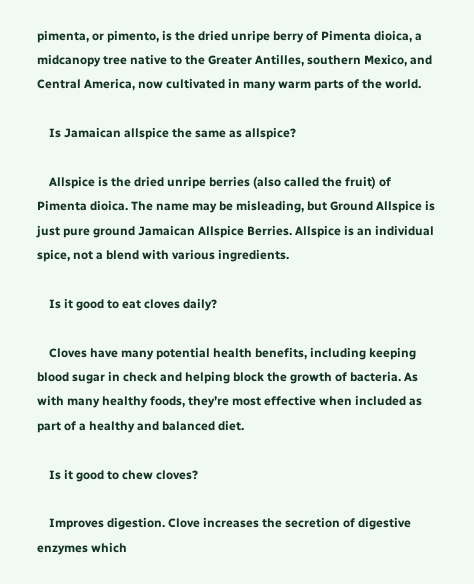pimenta, or pimento, is the dried unripe berry of Pimenta dioica, a midcanopy tree native to the Greater Antilles, southern Mexico, and Central America, now cultivated in many warm parts of the world.

    Is Jamaican allspice the same as allspice?

    Allspice is the dried unripe berries (also called the fruit) of Pimenta dioica. The name may be misleading, but Ground Allspice is just pure ground Jamaican Allspice Berries. Allspice is an individual spice, not a blend with various ingredients.

    Is it good to eat cloves daily?

    Cloves have many potential health benefits, including keeping blood sugar in check and helping block the growth of bacteria. As with many healthy foods, they’re most effective when included as part of a healthy and balanced diet.

    Is it good to chew cloves?

    Improves digestion. Clove increases the secretion of digestive enzymes which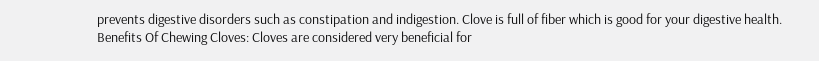prevents digestive disorders such as constipation and indigestion. Clove is full of fiber which is good for your digestive health. Benefits Of Chewing Cloves: Cloves are considered very beneficial for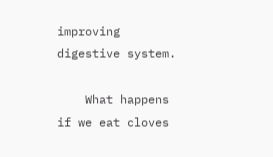improving digestive system.

    What happens if we eat cloves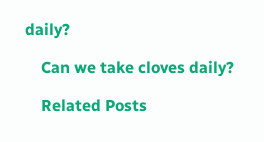daily?

    Can we take cloves daily?

    Related Posts